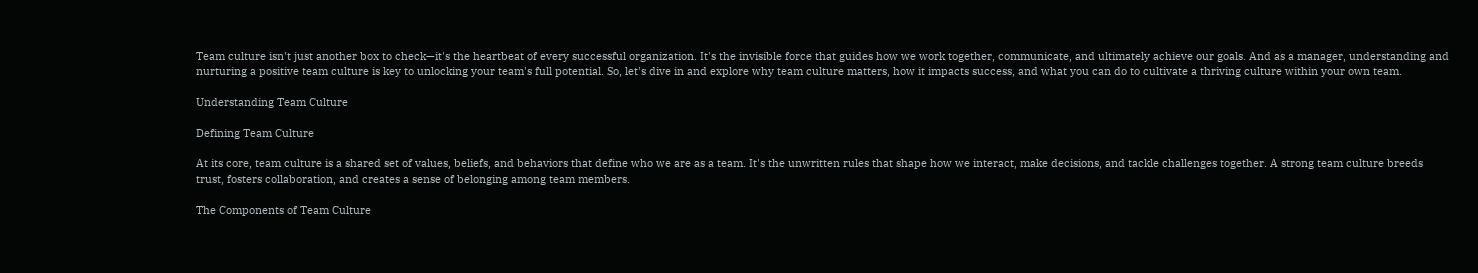Team culture isn't just another box to check—it's the heartbeat of every successful organization. It's the invisible force that guides how we work together, communicate, and ultimately achieve our goals. And as a manager, understanding and nurturing a positive team culture is key to unlocking your team's full potential. So, let's dive in and explore why team culture matters, how it impacts success, and what you can do to cultivate a thriving culture within your own team.

Understanding Team Culture

Defining Team Culture

At its core, team culture is a shared set of values, beliefs, and behaviors that define who we are as a team. It's the unwritten rules that shape how we interact, make decisions, and tackle challenges together. A strong team culture breeds trust, fosters collaboration, and creates a sense of belonging among team members.

The Components of Team Culture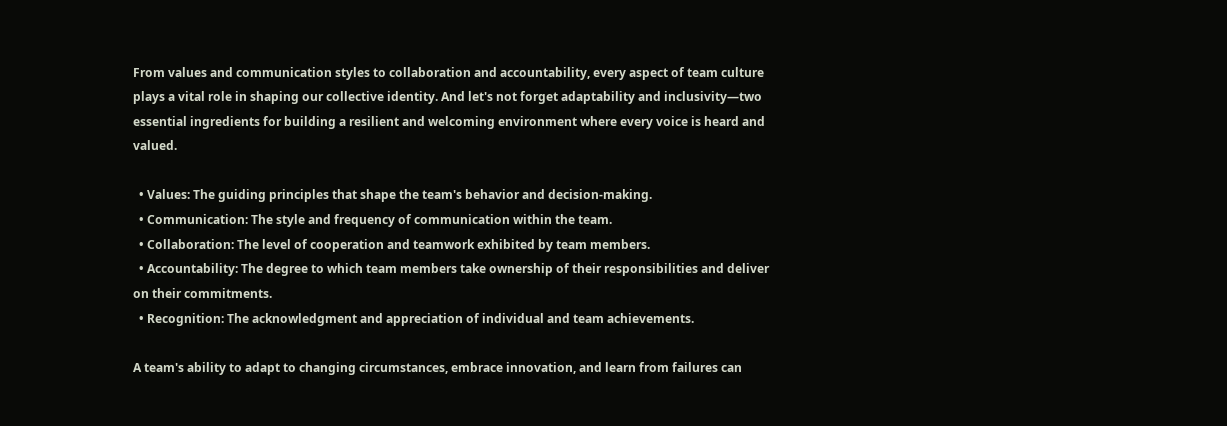From values and communication styles to collaboration and accountability, every aspect of team culture plays a vital role in shaping our collective identity. And let's not forget adaptability and inclusivity—two essential ingredients for building a resilient and welcoming environment where every voice is heard and valued.

  • Values: The guiding principles that shape the team's behavior and decision-making.
  • Communication: The style and frequency of communication within the team.
  • Collaboration: The level of cooperation and teamwork exhibited by team members.
  • Accountability: The degree to which team members take ownership of their responsibilities and deliver on their commitments.
  • Recognition: The acknowledgment and appreciation of individual and team achievements.

A team's ability to adapt to changing circumstances, embrace innovation, and learn from failures can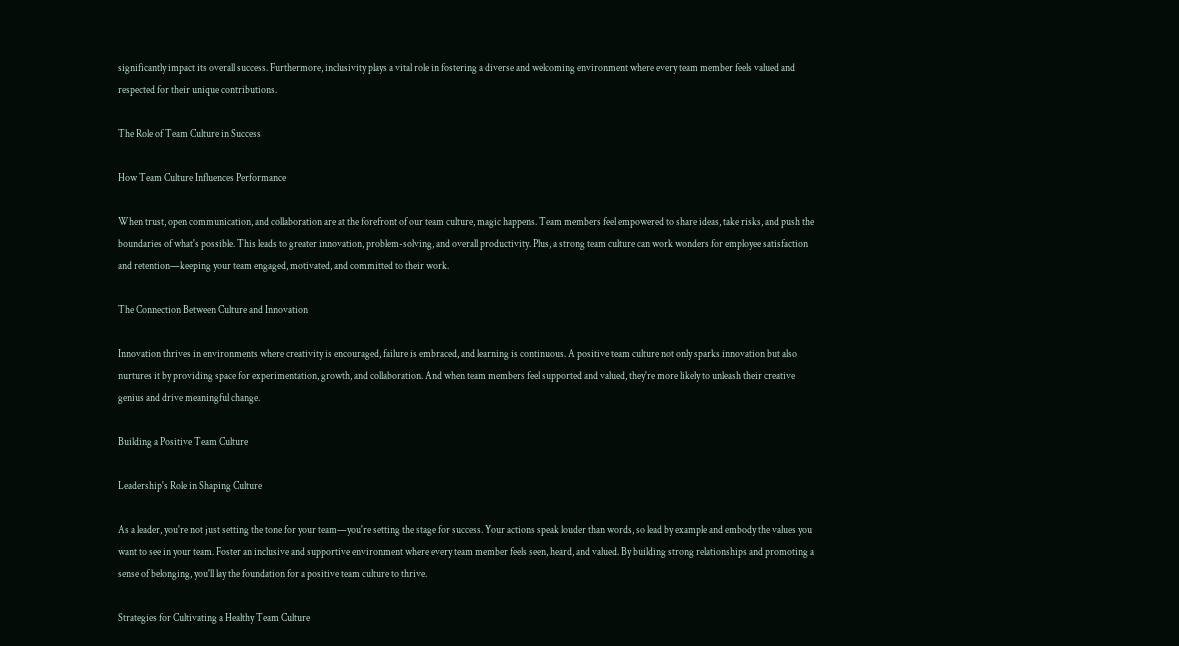significantly impact its overall success. Furthermore, inclusivity plays a vital role in fostering a diverse and welcoming environment where every team member feels valued and respected for their unique contributions.

The Role of Team Culture in Success

How Team Culture Influences Performance

When trust, open communication, and collaboration are at the forefront of our team culture, magic happens. Team members feel empowered to share ideas, take risks, and push the boundaries of what's possible. This leads to greater innovation, problem-solving, and overall productivity. Plus, a strong team culture can work wonders for employee satisfaction and retention—keeping your team engaged, motivated, and committed to their work.

The Connection Between Culture and Innovation

Innovation thrives in environments where creativity is encouraged, failure is embraced, and learning is continuous. A positive team culture not only sparks innovation but also nurtures it by providing space for experimentation, growth, and collaboration. And when team members feel supported and valued, they're more likely to unleash their creative genius and drive meaningful change.

Building a Positive Team Culture

Leadership's Role in Shaping Culture

As a leader, you're not just setting the tone for your team—you're setting the stage for success. Your actions speak louder than words, so lead by example and embody the values you want to see in your team. Foster an inclusive and supportive environment where every team member feels seen, heard, and valued. By building strong relationships and promoting a sense of belonging, you'll lay the foundation for a positive team culture to thrive.

Strategies for Cultivating a Healthy Team Culture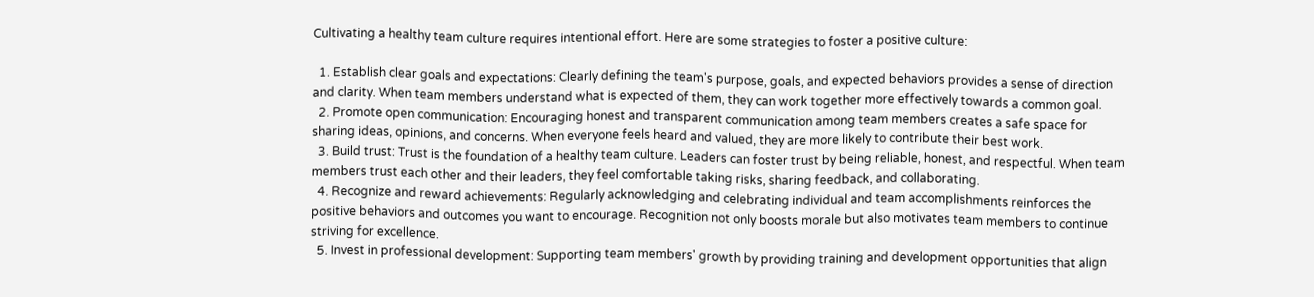Cultivating a healthy team culture requires intentional effort. Here are some strategies to foster a positive culture:

  1. Establish clear goals and expectations: Clearly defining the team's purpose, goals, and expected behaviors provides a sense of direction and clarity. When team members understand what is expected of them, they can work together more effectively towards a common goal.
  2. Promote open communication: Encouraging honest and transparent communication among team members creates a safe space for sharing ideas, opinions, and concerns. When everyone feels heard and valued, they are more likely to contribute their best work.
  3. Build trust: Trust is the foundation of a healthy team culture. Leaders can foster trust by being reliable, honest, and respectful. When team members trust each other and their leaders, they feel comfortable taking risks, sharing feedback, and collaborating.
  4. Recognize and reward achievements: Regularly acknowledging and celebrating individual and team accomplishments reinforces the positive behaviors and outcomes you want to encourage. Recognition not only boosts morale but also motivates team members to continue striving for excellence.
  5. Invest in professional development: Supporting team members' growth by providing training and development opportunities that align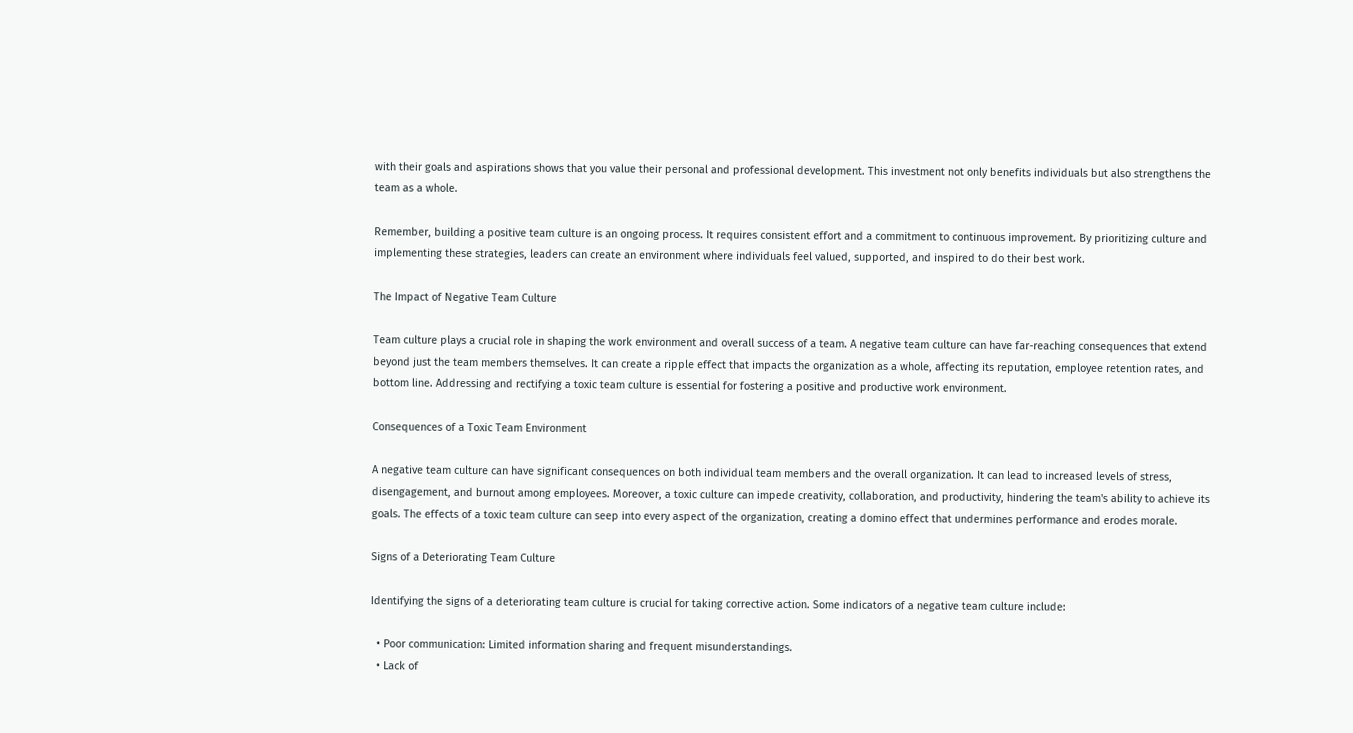with their goals and aspirations shows that you value their personal and professional development. This investment not only benefits individuals but also strengthens the team as a whole.

Remember, building a positive team culture is an ongoing process. It requires consistent effort and a commitment to continuous improvement. By prioritizing culture and implementing these strategies, leaders can create an environment where individuals feel valued, supported, and inspired to do their best work.

The Impact of Negative Team Culture

Team culture plays a crucial role in shaping the work environment and overall success of a team. A negative team culture can have far-reaching consequences that extend beyond just the team members themselves. It can create a ripple effect that impacts the organization as a whole, affecting its reputation, employee retention rates, and bottom line. Addressing and rectifying a toxic team culture is essential for fostering a positive and productive work environment.

Consequences of a Toxic Team Environment

A negative team culture can have significant consequences on both individual team members and the overall organization. It can lead to increased levels of stress, disengagement, and burnout among employees. Moreover, a toxic culture can impede creativity, collaboration, and productivity, hindering the team's ability to achieve its goals. The effects of a toxic team culture can seep into every aspect of the organization, creating a domino effect that undermines performance and erodes morale.

Signs of a Deteriorating Team Culture

Identifying the signs of a deteriorating team culture is crucial for taking corrective action. Some indicators of a negative team culture include:

  • Poor communication: Limited information sharing and frequent misunderstandings.
  • Lack of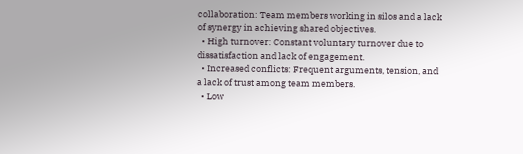collaboration: Team members working in silos and a lack of synergy in achieving shared objectives.
  • High turnover: Constant voluntary turnover due to dissatisfaction and lack of engagement.
  • Increased conflicts: Frequent arguments, tension, and a lack of trust among team members.
  • Low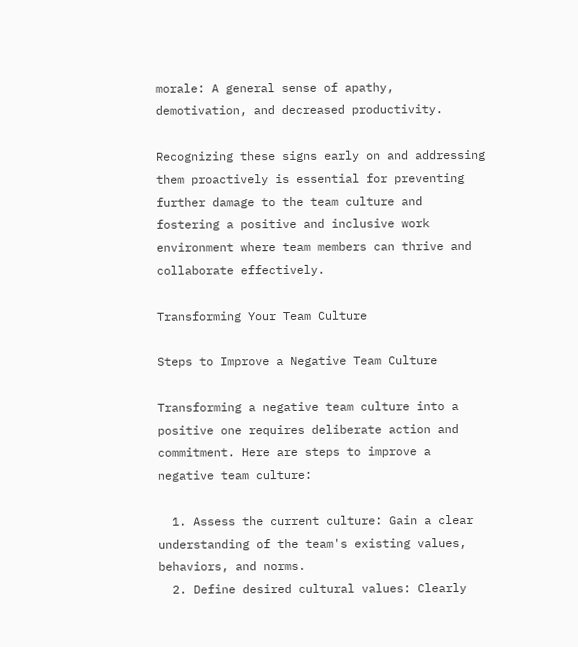morale: A general sense of apathy, demotivation, and decreased productivity.

Recognizing these signs early on and addressing them proactively is essential for preventing further damage to the team culture and fostering a positive and inclusive work environment where team members can thrive and collaborate effectively.

Transforming Your Team Culture

Steps to Improve a Negative Team Culture

Transforming a negative team culture into a positive one requires deliberate action and commitment. Here are steps to improve a negative team culture:

  1. Assess the current culture: Gain a clear understanding of the team's existing values, behaviors, and norms.
  2. Define desired cultural values: Clearly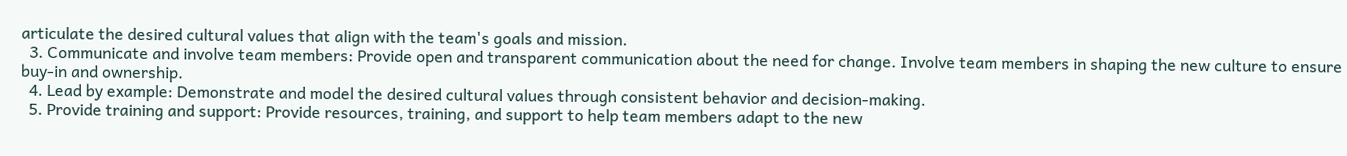articulate the desired cultural values that align with the team's goals and mission.
  3. Communicate and involve team members: Provide open and transparent communication about the need for change. Involve team members in shaping the new culture to ensure buy-in and ownership.
  4. Lead by example: Demonstrate and model the desired cultural values through consistent behavior and decision-making.
  5. Provide training and support: Provide resources, training, and support to help team members adapt to the new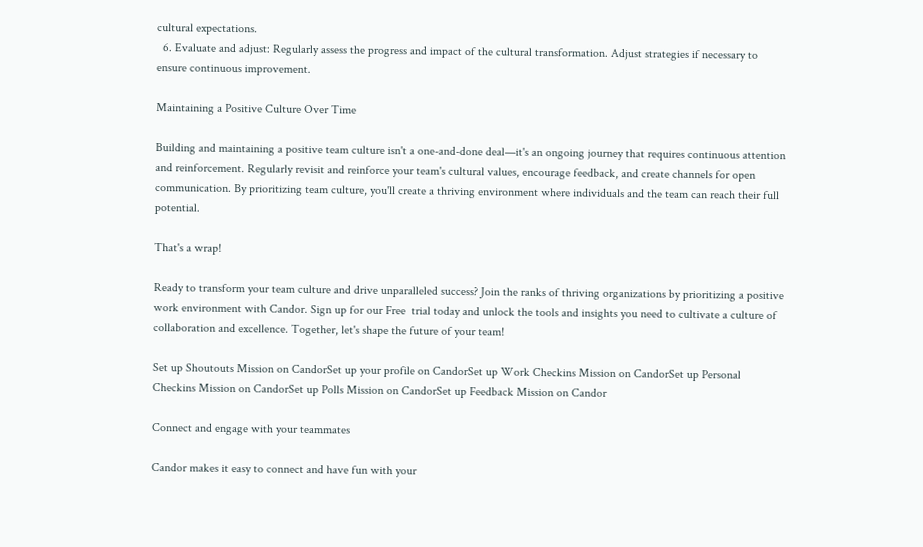cultural expectations.
  6. Evaluate and adjust: Regularly assess the progress and impact of the cultural transformation. Adjust strategies if necessary to ensure continuous improvement.

Maintaining a Positive Culture Over Time

Building and maintaining a positive team culture isn't a one-and-done deal—it's an ongoing journey that requires continuous attention and reinforcement. Regularly revisit and reinforce your team's cultural values, encourage feedback, and create channels for open communication. By prioritizing team culture, you'll create a thriving environment where individuals and the team can reach their full potential.

That's a wrap!

Ready to transform your team culture and drive unparalleled success? Join the ranks of thriving organizations by prioritizing a positive work environment with Candor. Sign up for our Free  trial today and unlock the tools and insights you need to cultivate a culture of collaboration and excellence. Together, let's shape the future of your team!

Set up Shoutouts Mission on CandorSet up your profile on CandorSet up Work Checkins Mission on CandorSet up Personal Checkins Mission on CandorSet up Polls Mission on CandorSet up Feedback Mission on Candor

Connect and engage with your teammates

Candor makes it easy to connect and have fun with your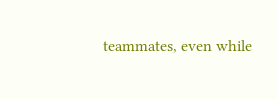teammates, even while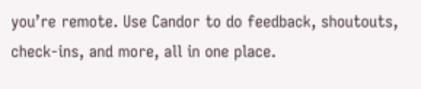you’re remote. Use Candor to do feedback, shoutouts, check-ins, and more, all in one place.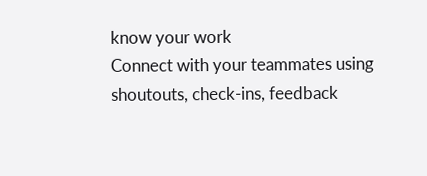know your work
Connect with your teammates using shoutouts, check-ins, feedback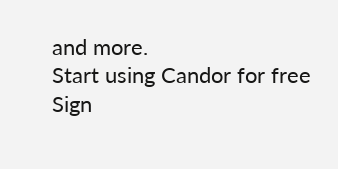and more.
Start using Candor for free
Sign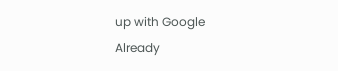up with Google
Already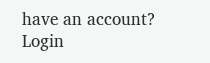have an account? Login